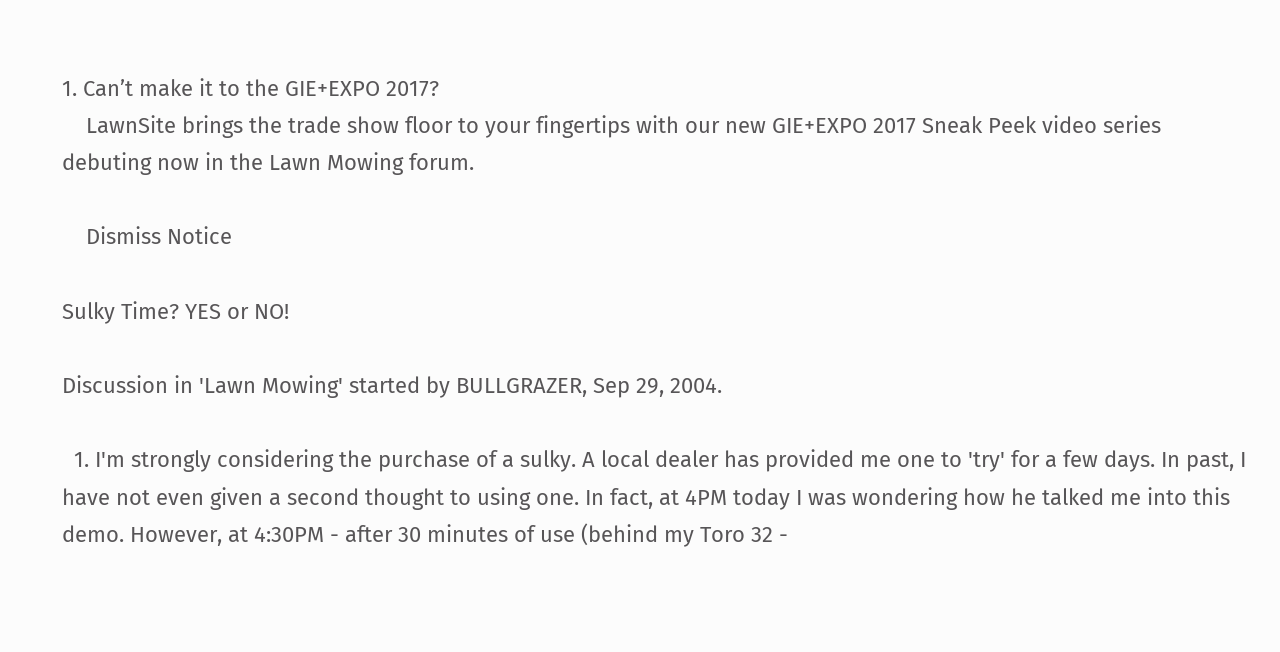1. Can’t make it to the GIE+EXPO 2017?
    LawnSite brings the trade show floor to your fingertips with our new GIE+EXPO 2017 Sneak Peek video series debuting now in the Lawn Mowing forum.

    Dismiss Notice

Sulky Time? YES or NO!

Discussion in 'Lawn Mowing' started by BULLGRAZER, Sep 29, 2004.

  1. I'm strongly considering the purchase of a sulky. A local dealer has provided me one to 'try' for a few days. In past, I have not even given a second thought to using one. In fact, at 4PM today I was wondering how he talked me into this demo. However, at 4:30PM - after 30 minutes of use (behind my Toro 32 -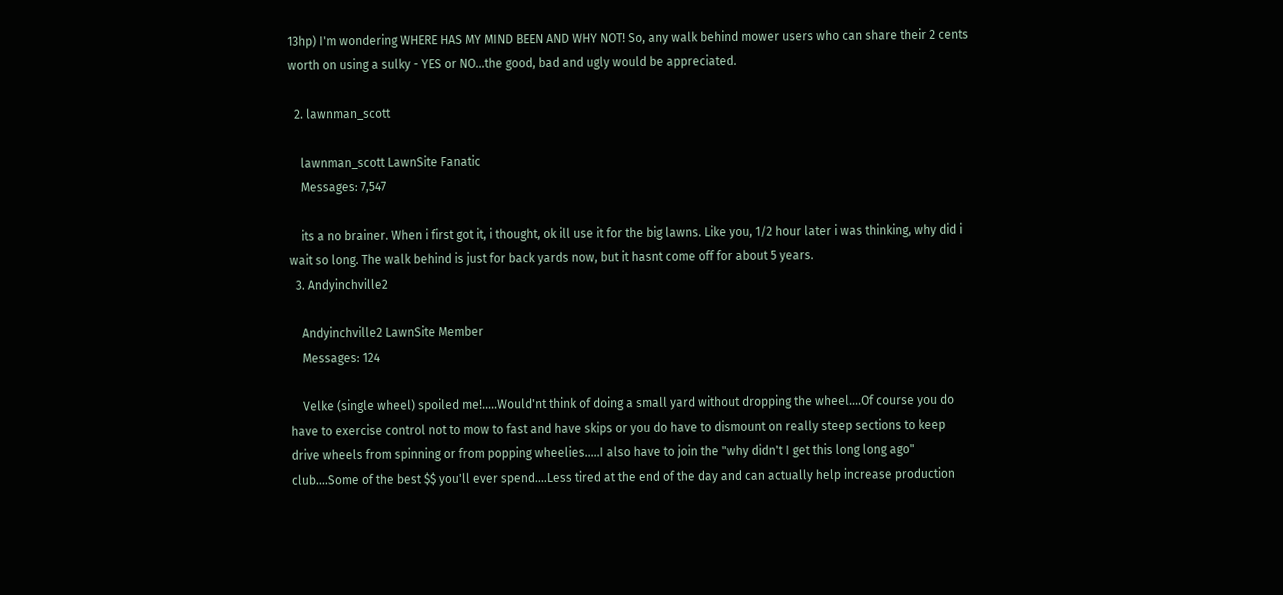13hp) I'm wondering WHERE HAS MY MIND BEEN AND WHY NOT! So, any walk behind mower users who can share their 2 cents worth on using a sulky - YES or NO...the good, bad and ugly would be appreciated.

  2. lawnman_scott

    lawnman_scott LawnSite Fanatic
    Messages: 7,547

    its a no brainer. When i first got it, i thought, ok ill use it for the big lawns. Like you, 1/2 hour later i was thinking, why did i wait so long. The walk behind is just for back yards now, but it hasnt come off for about 5 years.
  3. Andyinchville2

    Andyinchville2 LawnSite Member
    Messages: 124

    Velke (single wheel) spoiled me!.....Would'nt think of doing a small yard without dropping the wheel....Of course you do have to exercise control not to mow to fast and have skips or you do have to dismount on really steep sections to keep drive wheels from spinning or from popping wheelies.....I also have to join the "why didn't I get this long long ago" club....Some of the best $$ you'll ever spend....Less tired at the end of the day and can actually help increase production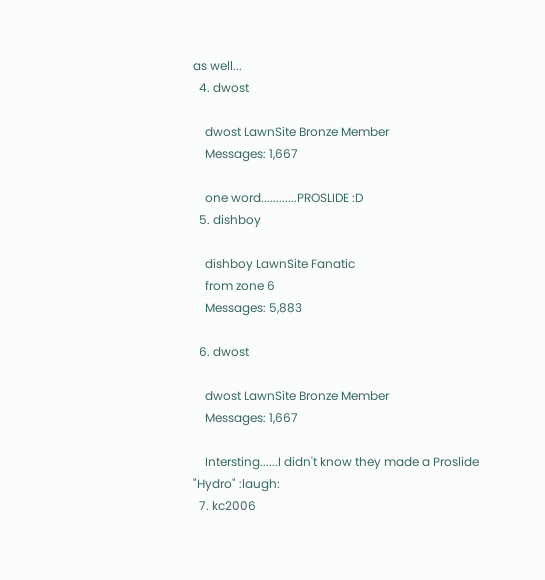as well...
  4. dwost

    dwost LawnSite Bronze Member
    Messages: 1,667

    one word............PROSLIDE :D
  5. dishboy

    dishboy LawnSite Fanatic
    from zone 6
    Messages: 5,883

  6. dwost

    dwost LawnSite Bronze Member
    Messages: 1,667

    Intersting......I didn't know they made a Proslide "Hydro" :laugh:
  7. kc2006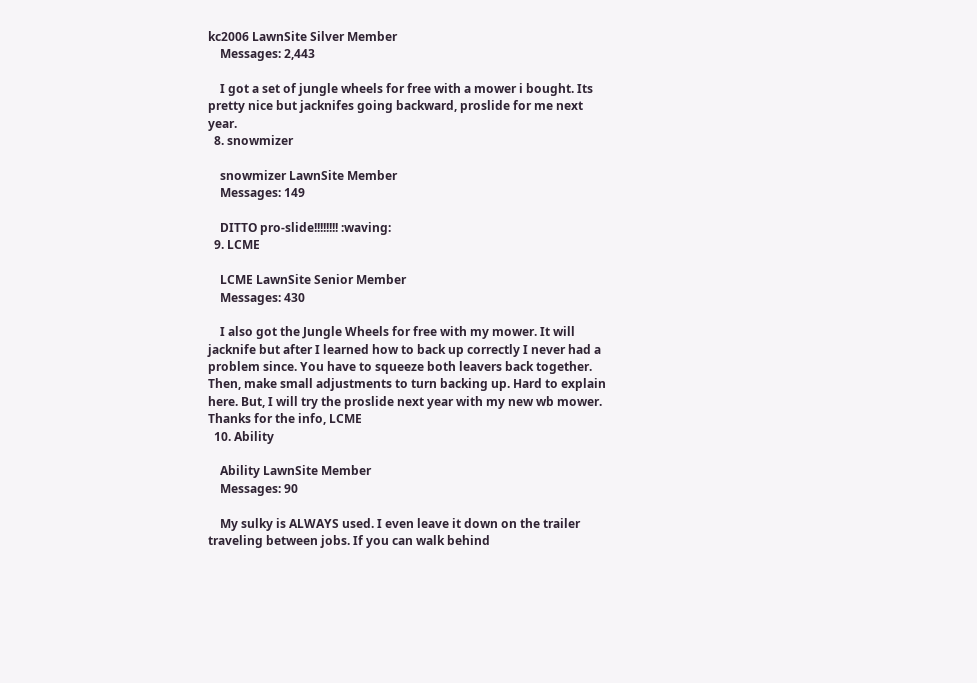kc2006 LawnSite Silver Member
    Messages: 2,443

    I got a set of jungle wheels for free with a mower i bought. Its pretty nice but jacknifes going backward, proslide for me next year.
  8. snowmizer

    snowmizer LawnSite Member
    Messages: 149

    DITTO pro-slide!!!!!!!! :waving:
  9. LCME

    LCME LawnSite Senior Member
    Messages: 430

    I also got the Jungle Wheels for free with my mower. It will jacknife but after I learned how to back up correctly I never had a problem since. You have to squeeze both leavers back together. Then, make small adjustments to turn backing up. Hard to explain here. But, I will try the proslide next year with my new wb mower. Thanks for the info, LCME
  10. Ability

    Ability LawnSite Member
    Messages: 90

    My sulky is ALWAYS used. I even leave it down on the trailer traveling between jobs. If you can walk behind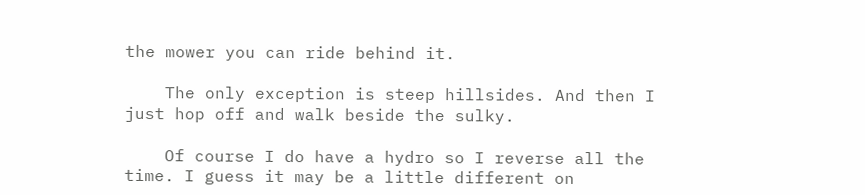the mower you can ride behind it.

    The only exception is steep hillsides. And then I just hop off and walk beside the sulky.

    Of course I do have a hydro so I reverse all the time. I guess it may be a little different on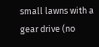small lawns with a gear drive (no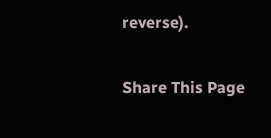reverse).

Share This Page